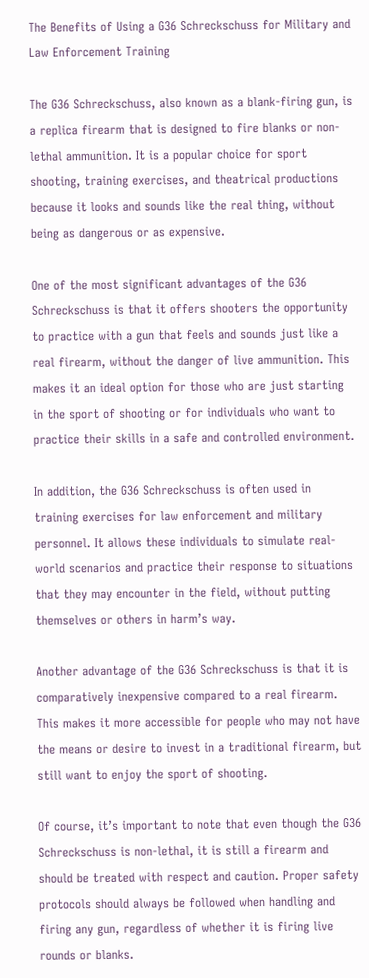The Benefits of Using a G36 Schreckschuss for Military and Law Enforcement Training

The G36 Schreckschuss, also known as a blank-firing gun, is a replica firearm that is designed to fire blanks or non-lethal ammunition. It is a popular choice for sport shooting, training exercises, and theatrical productions because it looks and sounds like the real thing, without being as dangerous or as expensive.

One of the most significant advantages of the G36 Schreckschuss is that it offers shooters the opportunity to practice with a gun that feels and sounds just like a real firearm, without the danger of live ammunition. This makes it an ideal option for those who are just starting in the sport of shooting or for individuals who want to practice their skills in a safe and controlled environment.

In addition, the G36 Schreckschuss is often used in training exercises for law enforcement and military personnel. It allows these individuals to simulate real-world scenarios and practice their response to situations that they may encounter in the field, without putting themselves or others in harm’s way.

Another advantage of the G36 Schreckschuss is that it is comparatively inexpensive compared to a real firearm. This makes it more accessible for people who may not have the means or desire to invest in a traditional firearm, but still want to enjoy the sport of shooting.

Of course, it’s important to note that even though the G36 Schreckschuss is non-lethal, it is still a firearm and should be treated with respect and caution. Proper safety protocols should always be followed when handling and firing any gun, regardless of whether it is firing live rounds or blanks.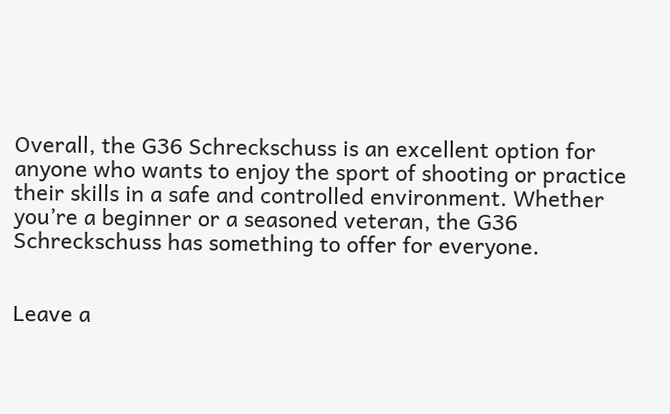Overall, the G36 Schreckschuss is an excellent option for anyone who wants to enjoy the sport of shooting or practice their skills in a safe and controlled environment. Whether you’re a beginner or a seasoned veteran, the G36 Schreckschuss has something to offer for everyone.


Leave a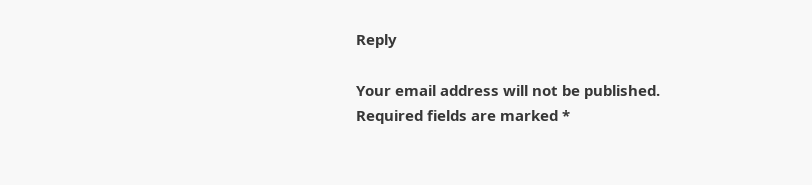Reply

Your email address will not be published. Required fields are marked *